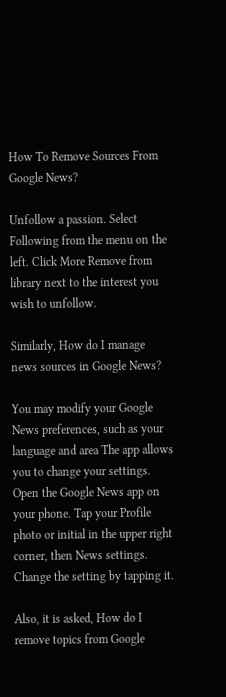How To Remove Sources From Google News?

Unfollow a passion. Select Following from the menu on the left. Click More Remove from library next to the interest you wish to unfollow.

Similarly, How do I manage news sources in Google News?

You may modify your Google News preferences, such as your language and area The app allows you to change your settings. Open the Google News app on your phone. Tap your Profile photo or initial in the upper right corner, then News settings. Change the setting by tapping it.

Also, it is asked, How do I remove topics from Google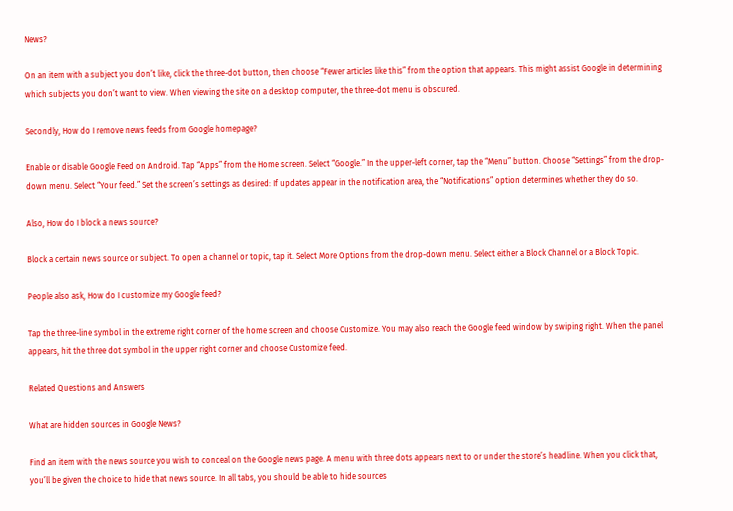News?

On an item with a subject you don’t like, click the three-dot button, then choose “Fewer articles like this” from the option that appears. This might assist Google in determining which subjects you don’t want to view. When viewing the site on a desktop computer, the three-dot menu is obscured.

Secondly, How do I remove news feeds from Google homepage?

Enable or disable Google Feed on Android. Tap “Apps” from the Home screen. Select “Google.” In the upper-left corner, tap the “Menu” button. Choose “Settings” from the drop-down menu. Select “Your feed.” Set the screen’s settings as desired: If updates appear in the notification area, the “Notifications” option determines whether they do so.

Also, How do I block a news source?

Block a certain news source or subject. To open a channel or topic, tap it. Select More Options from the drop-down menu. Select either a Block Channel or a Block Topic.

People also ask, How do I customize my Google feed?

Tap the three-line symbol in the extreme right corner of the home screen and choose Customize. You may also reach the Google feed window by swiping right. When the panel appears, hit the three dot symbol in the upper right corner and choose Customize feed.

Related Questions and Answers

What are hidden sources in Google News?

Find an item with the news source you wish to conceal on the Google news page. A menu with three dots appears next to or under the store’s headline. When you click that, you’ll be given the choice to hide that news source. In all tabs, you should be able to hide sources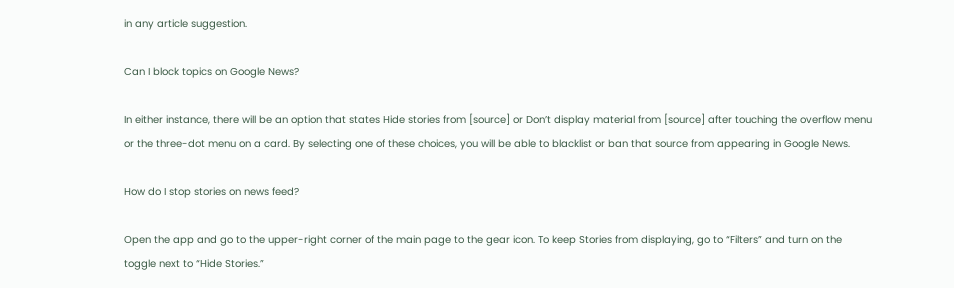in any article suggestion.

Can I block topics on Google News?

In either instance, there will be an option that states Hide stories from [source] or Don’t display material from [source] after touching the overflow menu or the three-dot menu on a card. By selecting one of these choices, you will be able to blacklist or ban that source from appearing in Google News.

How do I stop stories on news feed?

Open the app and go to the upper-right corner of the main page to the gear icon. To keep Stories from displaying, go to “Filters” and turn on the toggle next to “Hide Stories.”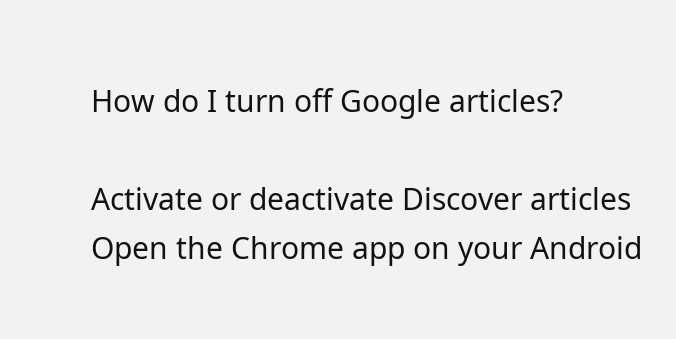How do I turn off Google articles?

Activate or deactivate Discover articles Open the Chrome app on your Android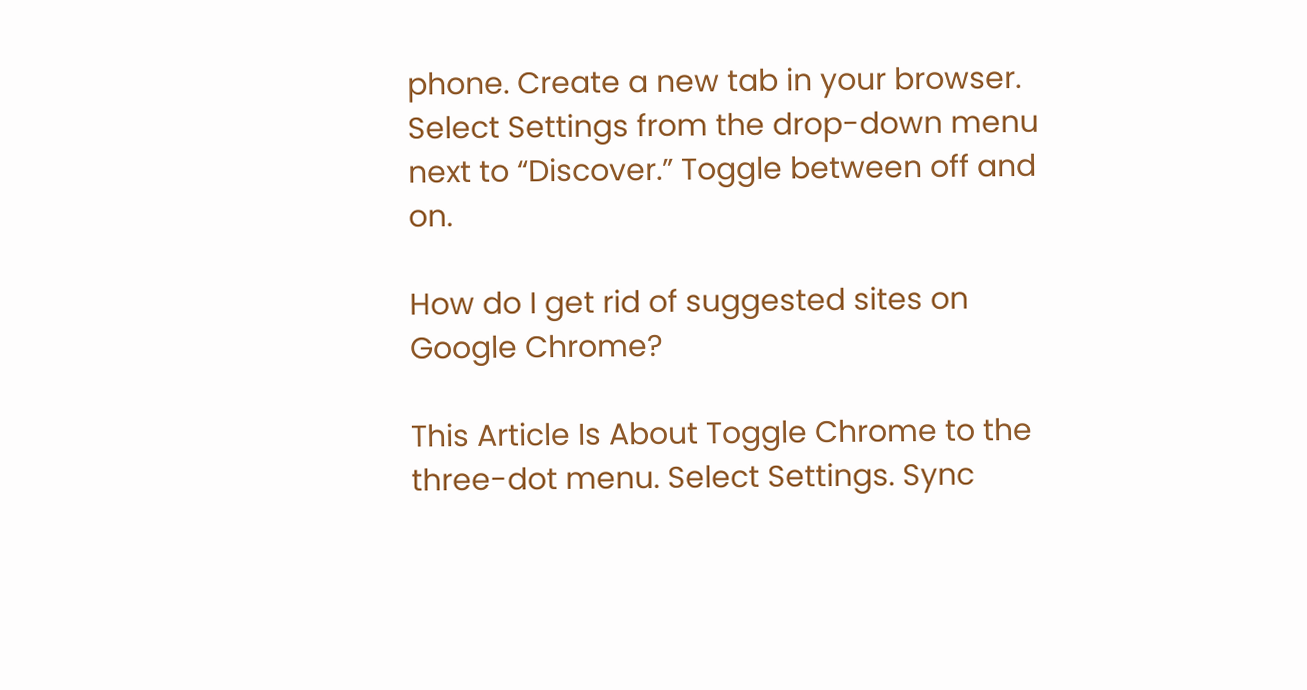phone. Create a new tab in your browser. Select Settings from the drop-down menu next to “Discover.” Toggle between off and on.

How do I get rid of suggested sites on Google Chrome?

This Article Is About Toggle Chrome to the three-dot menu. Select Settings. Sync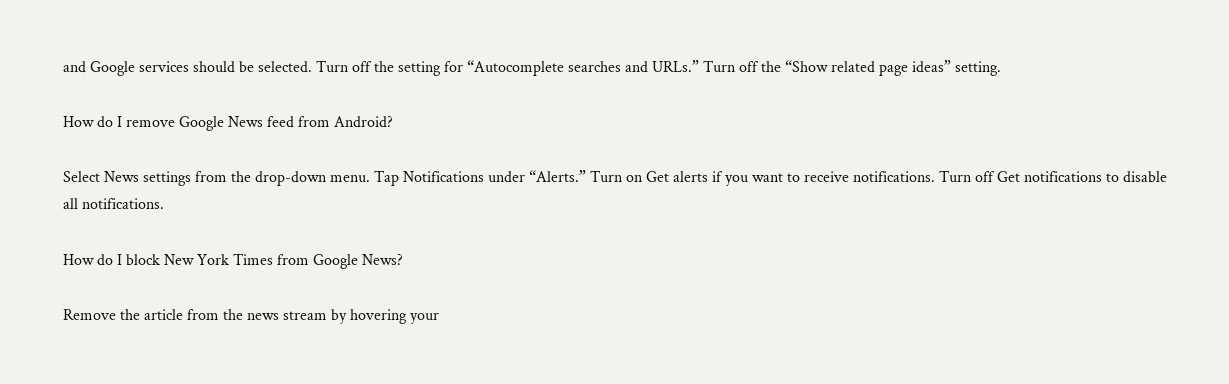and Google services should be selected. Turn off the setting for “Autocomplete searches and URLs.” Turn off the “Show related page ideas” setting.

How do I remove Google News feed from Android?

Select News settings from the drop-down menu. Tap Notifications under “Alerts.” Turn on Get alerts if you want to receive notifications. Turn off Get notifications to disable all notifications.

How do I block New York Times from Google News?

Remove the article from the news stream by hovering your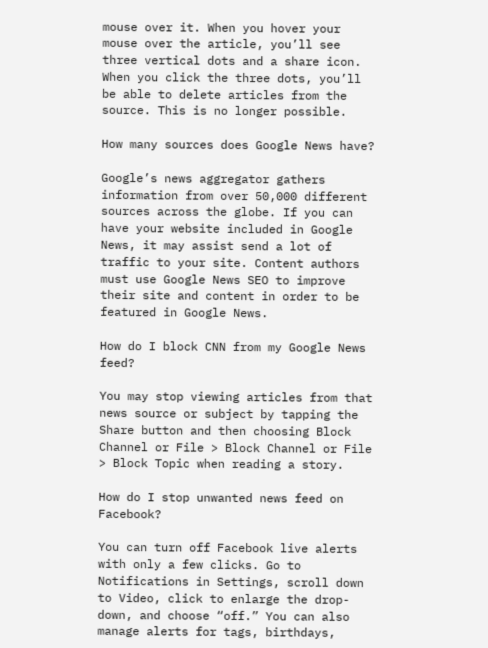mouse over it. When you hover your mouse over the article, you’ll see three vertical dots and a share icon. When you click the three dots, you’ll be able to delete articles from the source. This is no longer possible.

How many sources does Google News have?

Google’s news aggregator gathers information from over 50,000 different sources across the globe. If you can have your website included in Google News, it may assist send a lot of traffic to your site. Content authors must use Google News SEO to improve their site and content in order to be featured in Google News.

How do I block CNN from my Google News feed?

You may stop viewing articles from that news source or subject by tapping the Share button and then choosing Block Channel or File > Block Channel or File > Block Topic when reading a story.

How do I stop unwanted news feed on Facebook?

You can turn off Facebook live alerts with only a few clicks. Go to Notifications in Settings, scroll down to Video, click to enlarge the drop-down, and choose “off.” You can also manage alerts for tags, birthdays,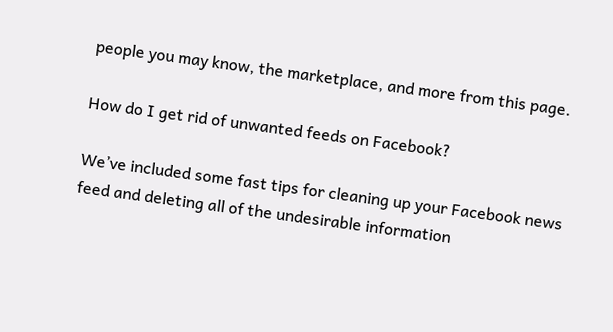people you may know, the marketplace, and more from this page.

How do I get rid of unwanted feeds on Facebook?

We’ve included some fast tips for cleaning up your Facebook news feed and deleting all of the undesirable information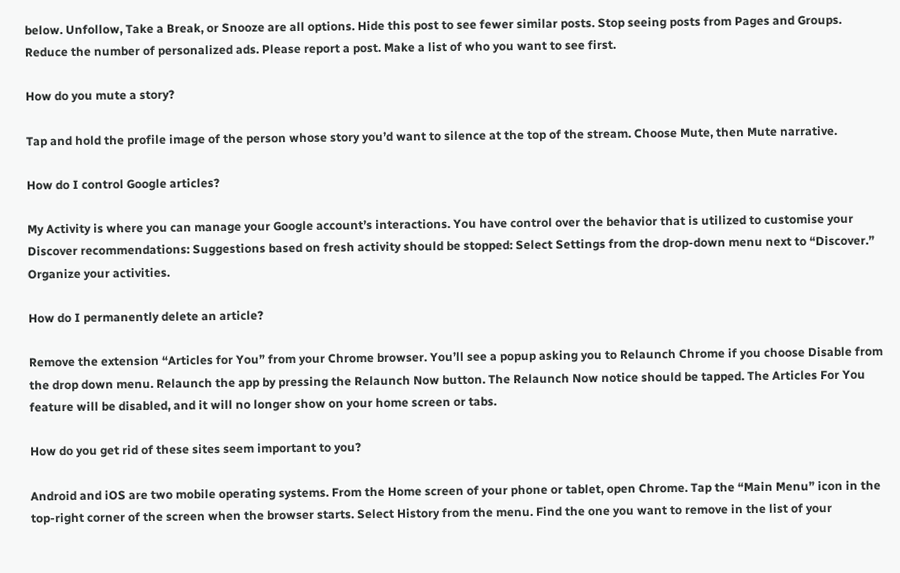below. Unfollow, Take a Break, or Snooze are all options. Hide this post to see fewer similar posts. Stop seeing posts from Pages and Groups. Reduce the number of personalized ads. Please report a post. Make a list of who you want to see first.

How do you mute a story?

Tap and hold the profile image of the person whose story you’d want to silence at the top of the stream. Choose Mute, then Mute narrative.

How do I control Google articles?

My Activity is where you can manage your Google account’s interactions. You have control over the behavior that is utilized to customise your Discover recommendations: Suggestions based on fresh activity should be stopped: Select Settings from the drop-down menu next to “Discover.” Organize your activities.

How do I permanently delete an article?

Remove the extension “Articles for You” from your Chrome browser. You’ll see a popup asking you to Relaunch Chrome if you choose Disable from the drop down menu. Relaunch the app by pressing the Relaunch Now button. The Relaunch Now notice should be tapped. The Articles For You feature will be disabled, and it will no longer show on your home screen or tabs.

How do you get rid of these sites seem important to you?

Android and iOS are two mobile operating systems. From the Home screen of your phone or tablet, open Chrome. Tap the “Main Menu” icon in the top-right corner of the screen when the browser starts. Select History from the menu. Find the one you want to remove in the list of your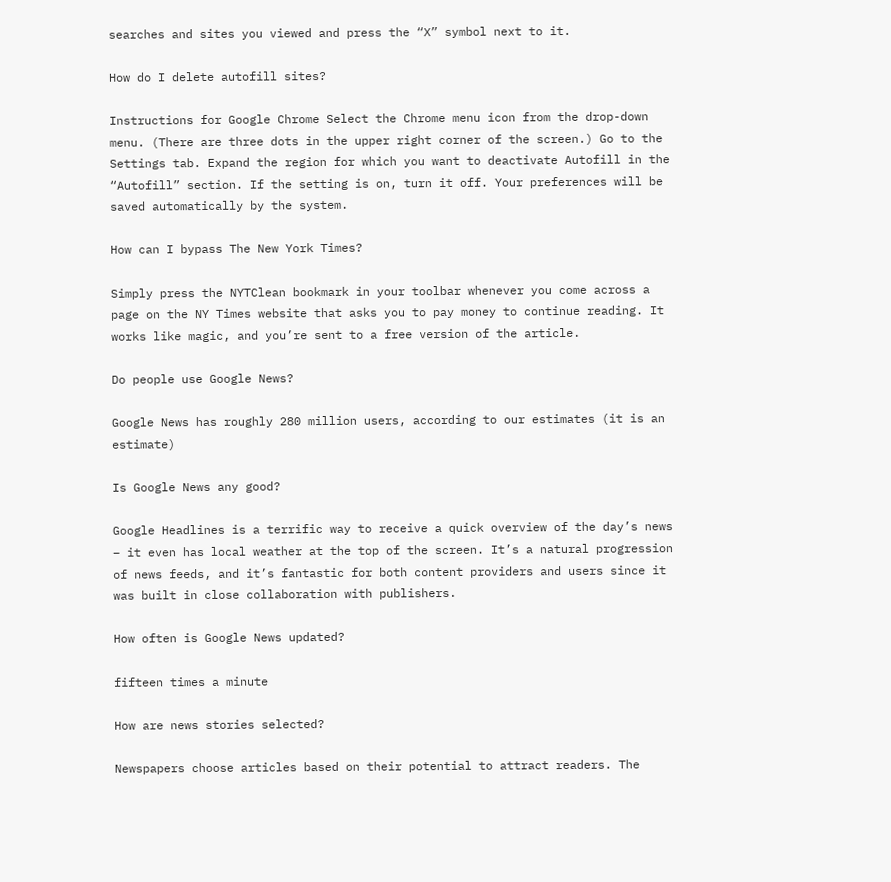searches and sites you viewed and press the “X” symbol next to it.

How do I delete autofill sites?

Instructions for Google Chrome Select the Chrome menu icon from the drop-down menu. (There are three dots in the upper right corner of the screen.) Go to the Settings tab. Expand the region for which you want to deactivate Autofill in the “Autofill” section. If the setting is on, turn it off. Your preferences will be saved automatically by the system.

How can I bypass The New York Times?

Simply press the NYTClean bookmark in your toolbar whenever you come across a page on the NY Times website that asks you to pay money to continue reading. It works like magic, and you’re sent to a free version of the article.

Do people use Google News?

Google News has roughly 280 million users, according to our estimates (it is an estimate)

Is Google News any good?

Google Headlines is a terrific way to receive a quick overview of the day’s news – it even has local weather at the top of the screen. It’s a natural progression of news feeds, and it’s fantastic for both content providers and users since it was built in close collaboration with publishers.

How often is Google News updated?

fifteen times a minute

How are news stories selected?

Newspapers choose articles based on their potential to attract readers. The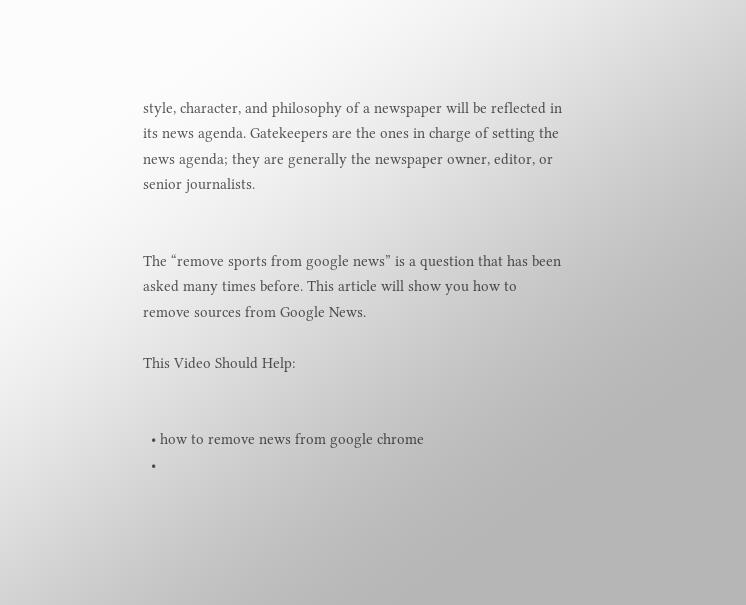style, character, and philosophy of a newspaper will be reflected in its news agenda. Gatekeepers are the ones in charge of setting the news agenda; they are generally the newspaper owner, editor, or senior journalists.


The “remove sports from google news” is a question that has been asked many times before. This article will show you how to remove sources from Google News.

This Video Should Help:


  • how to remove news from google chrome
  •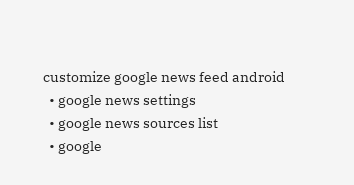customize google news feed android
  • google news settings
  • google news sources list
  • google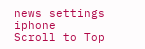news settings iphone
Scroll to Top